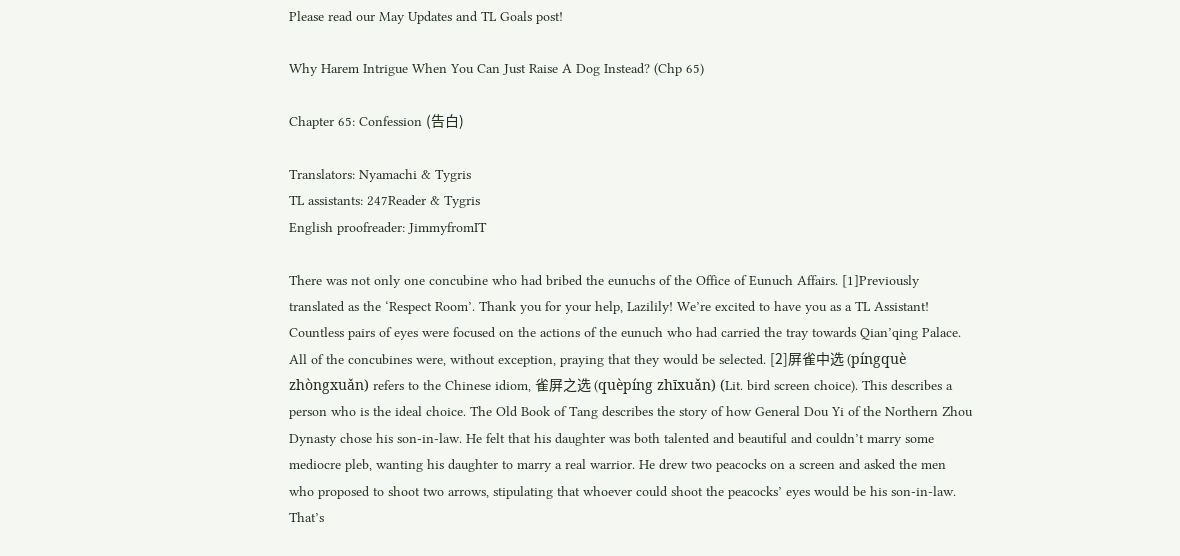Please read our May Updates and TL Goals post!

Why Harem Intrigue When You Can Just Raise A Dog Instead? (Chp 65)

Chapter 65: Confession (告白)

Translators: Nyamachi & Tygris
TL assistants: 247Reader & Tygris
English proofreader: JimmyfromIT

There was not only one concubine who had bribed the eunuchs of the Office of Eunuch Affairs. [1]Previously translated as the ‘Respect Room’. Thank you for your help, Lazilily! We’re excited to have you as a TL Assistant! Countless pairs of eyes were focused on the actions of the eunuch who had carried the tray towards Qian’qing Palace. All of the concubines were, without exception, praying that they would be selected. [2]屏雀中选 (píngquè zhòngxuǎn) refers to the Chinese idiom, 雀屏之选 (quèpíng zhīxuǎn) (Lit. bird screen choice). This describes a person who is the ideal choice. The Old Book of Tang describes the story of how General Dou Yi of the Northern Zhou Dynasty chose his son-in-law. He felt that his daughter was both talented and beautiful and couldn’t marry some mediocre pleb, wanting his daughter to marry a real warrior. He drew two peacocks on a screen and asked the men who proposed to shoot two arrows, stipulating that whoever could shoot the peacocks’ eyes would be his son-in-law. That’s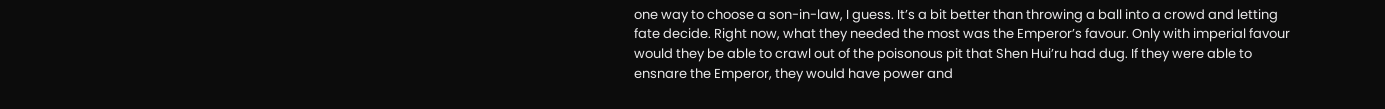one way to choose a son-in-law, I guess. It’s a bit better than throwing a ball into a crowd and letting fate decide. Right now, what they needed the most was the Emperor’s favour. Only with imperial favour would they be able to crawl out of the poisonous pit that Shen Hui’ru had dug. If they were able to ensnare the Emperor, they would have power and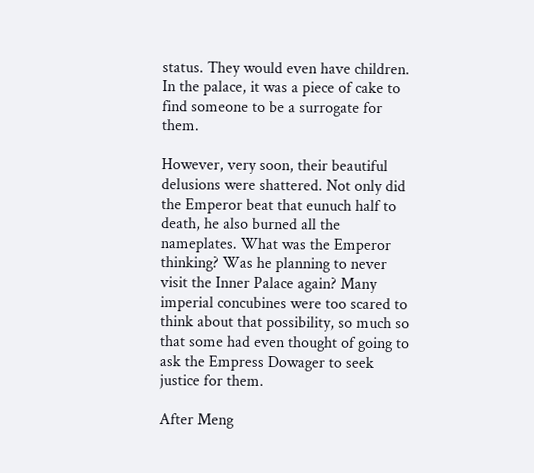status. They would even have children. In the palace, it was a piece of cake to find someone to be a surrogate for them.

However, very soon, their beautiful delusions were shattered. Not only did the Emperor beat that eunuch half to death, he also burned all the nameplates. What was the Emperor thinking? Was he planning to never visit the Inner Palace again? Many imperial concubines were too scared to think about that possibility, so much so that some had even thought of going to ask the Empress Dowager to seek justice for them.

After Meng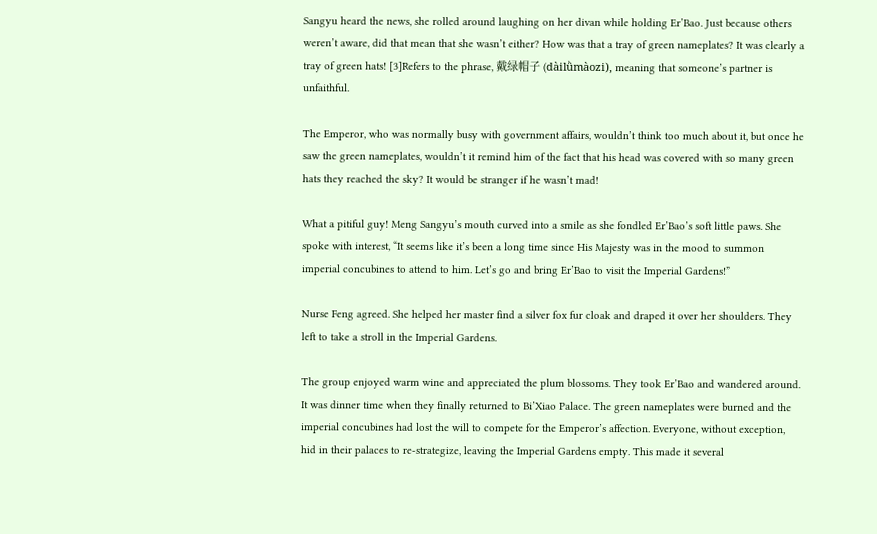Sangyu heard the news, she rolled around laughing on her divan while holding Er’Bao. Just because others weren’t aware, did that mean that she wasn’t either? How was that a tray of green nameplates? It was clearly a tray of green hats! [3]Refers to the phrase, 戴绿帽子 (dàilǜmàozi), meaning that someone’s partner is unfaithful.

The Emperor, who was normally busy with government affairs, wouldn’t think too much about it, but once he saw the green nameplates, wouldn’t it remind him of the fact that his head was covered with so many green hats they reached the sky? It would be stranger if he wasn’t mad!

What a pitiful guy! Meng Sangyu’s mouth curved into a smile as she fondled Er’Bao’s soft little paws. She spoke with interest, “It seems like it’s been a long time since His Majesty was in the mood to summon imperial concubines to attend to him. Let’s go and bring Er’Bao to visit the Imperial Gardens!”

Nurse Feng agreed. She helped her master find a silver fox fur cloak and draped it over her shoulders. They left to take a stroll in the Imperial Gardens.

The group enjoyed warm wine and appreciated the plum blossoms. They took Er’Bao and wandered around. It was dinner time when they finally returned to Bi’Xiao Palace. The green nameplates were burned and the imperial concubines had lost the will to compete for the Emperor’s affection. Everyone, without exception, hid in their palaces to re-strategize, leaving the Imperial Gardens empty. This made it several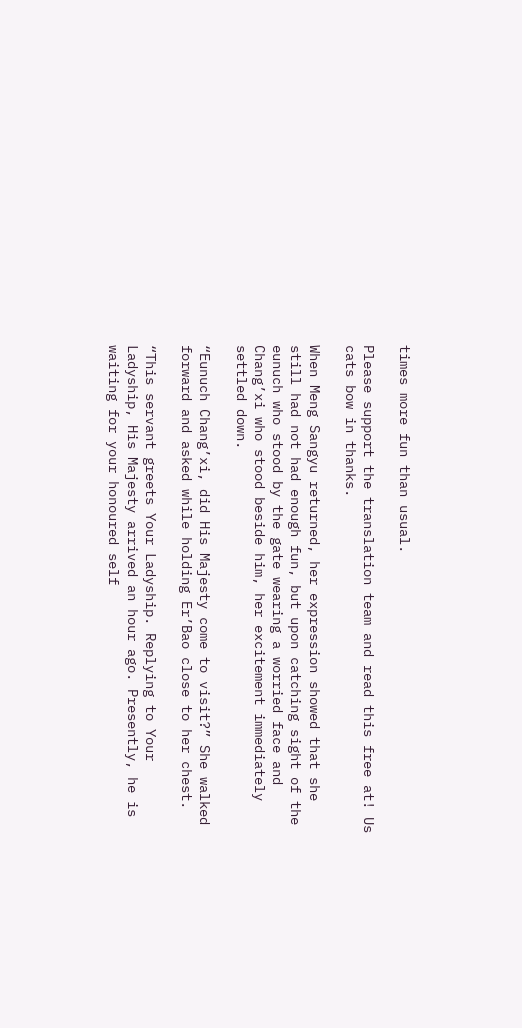times more fun than usual.

Please support the translation team and read this free at! Us cats bow in thanks.

When Meng Sangyu returned, her expression showed that she still had not had enough fun, but upon catching sight of the eunuch who stood by the gate wearing a worried face and Chang’xi who stood beside him, her excitement immediately settled down.

“Eunuch Chang’xi, did His Majesty come to visit?” She walked forward and asked while holding Er’Bao close to her chest.

“This servant greets Your Ladyship. Replying to Your Ladyship, His Majesty arrived an hour ago. Presently, he is waiting for your honoured self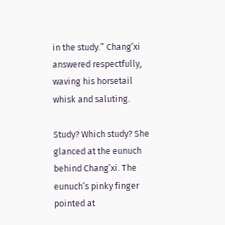in the study.” Chang’xi answered respectfully, waving his horsetail whisk and saluting.

Study? Which study? She glanced at the eunuch behind Chang’xi. The eunuch’s pinky finger pointed at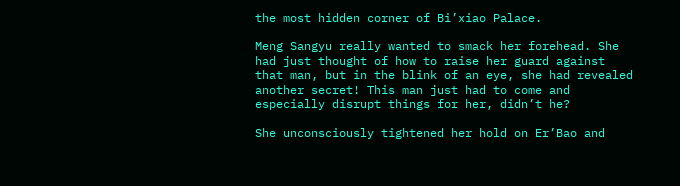the most hidden corner of Bi’xiao Palace.

Meng Sangyu really wanted to smack her forehead. She had just thought of how to raise her guard against that man, but in the blink of an eye, she had revealed another secret! This man just had to come and especially disrupt things for her, didn’t he?

She unconsciously tightened her hold on Er’Bao and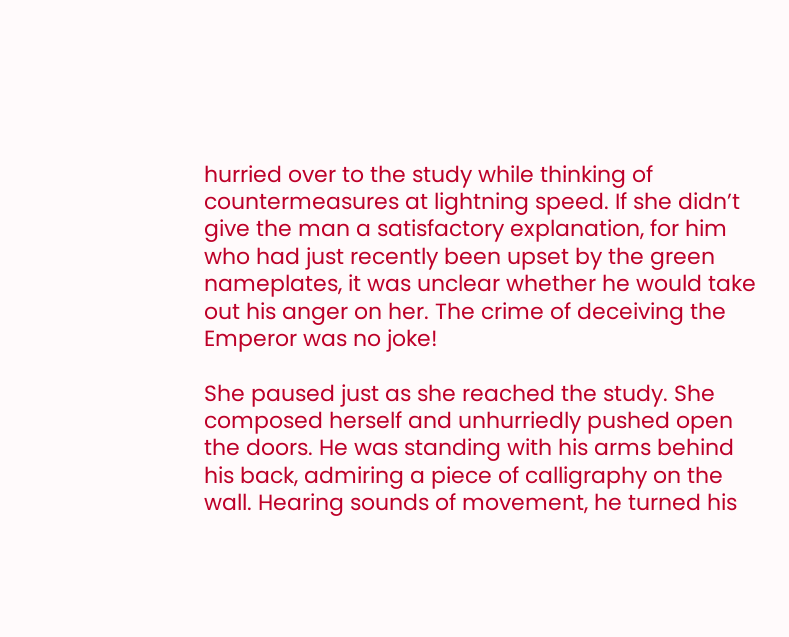hurried over to the study while thinking of countermeasures at lightning speed. If she didn’t give the man a satisfactory explanation, for him who had just recently been upset by the green nameplates, it was unclear whether he would take out his anger on her. The crime of deceiving the Emperor was no joke!

She paused just as she reached the study. She composed herself and unhurriedly pushed open the doors. He was standing with his arms behind his back, admiring a piece of calligraphy on the wall. Hearing sounds of movement, he turned his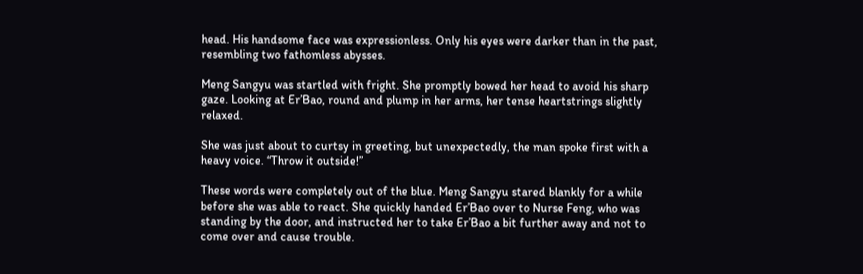head. His handsome face was expressionless. Only his eyes were darker than in the past, resembling two fathomless abysses.

Meng Sangyu was startled with fright. She promptly bowed her head to avoid his sharp gaze. Looking at Er’Bao, round and plump in her arms, her tense heartstrings slightly relaxed.

She was just about to curtsy in greeting, but unexpectedly, the man spoke first with a heavy voice. “Throw it outside!”

These words were completely out of the blue. Meng Sangyu stared blankly for a while before she was able to react. She quickly handed Er’Bao over to Nurse Feng, who was standing by the door, and instructed her to take Er’Bao a bit further away and not to come over and cause trouble.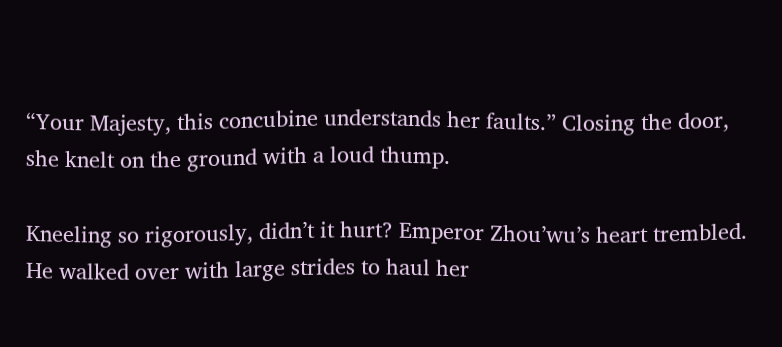“Your Majesty, this concubine understands her faults.” Closing the door, she knelt on the ground with a loud thump.

Kneeling so rigorously, didn’t it hurt? Emperor Zhou’wu’s heart trembled. He walked over with large strides to haul her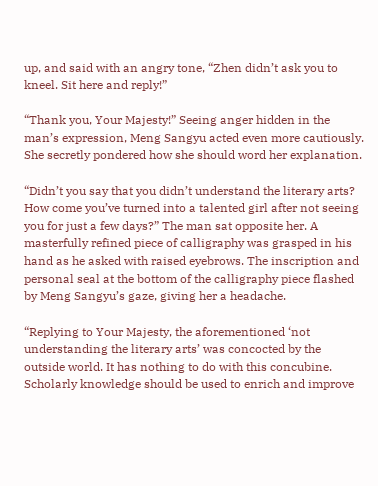up, and said with an angry tone, “Zhen didn’t ask you to kneel. Sit here and reply!”

“Thank you, Your Majesty!” Seeing anger hidden in the man’s expression, Meng Sangyu acted even more cautiously. She secretly pondered how she should word her explanation.

“Didn’t you say that you didn’t understand the literary arts? How come you’ve turned into a talented girl after not seeing you for just a few days?” The man sat opposite her. A masterfully refined piece of calligraphy was grasped in his hand as he asked with raised eyebrows. The inscription and personal seal at the bottom of the calligraphy piece flashed by Meng Sangyu’s gaze, giving her a headache.

“Replying to Your Majesty, the aforementioned ‘not understanding the literary arts’ was concocted by the outside world. It has nothing to do with this concubine. Scholarly knowledge should be used to enrich and improve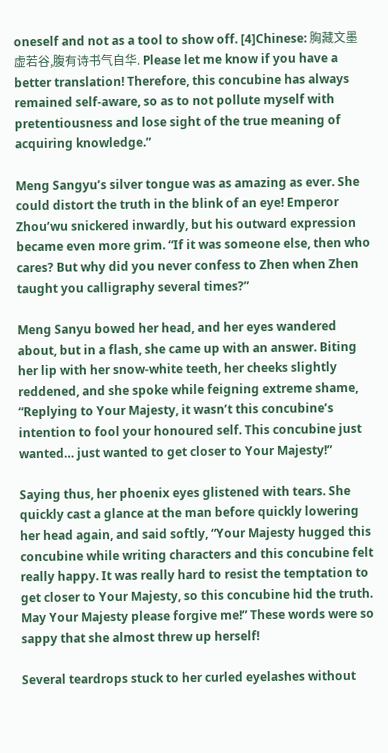oneself and not as a tool to show off. [4]Chinese: 胸藏文墨虚若谷,腹有诗书气自华. Please let me know if you have a better translation! Therefore, this concubine has always remained self-aware, so as to not pollute myself with pretentiousness and lose sight of the true meaning of acquiring knowledge.”

Meng Sangyu’s silver tongue was as amazing as ever. She could distort the truth in the blink of an eye! Emperor Zhou’wu snickered inwardly, but his outward expression became even more grim. “If it was someone else, then who cares? But why did you never confess to Zhen when Zhen taught you calligraphy several times?”

Meng Sanyu bowed her head, and her eyes wandered about, but in a flash, she came up with an answer. Biting her lip with her snow-white teeth, her cheeks slightly reddened, and she spoke while feigning extreme shame, “Replying to Your Majesty, it wasn’t this concubine’s intention to fool your honoured self. This concubine just wanted… just wanted to get closer to Your Majesty!”

Saying thus, her phoenix eyes glistened with tears. She quickly cast a glance at the man before quickly lowering her head again, and said softly, “Your Majesty hugged this concubine while writing characters and this concubine felt really happy. It was really hard to resist the temptation to get closer to Your Majesty, so this concubine hid the truth. May Your Majesty please forgive me!” These words were so sappy that she almost threw up herself!

Several teardrops stuck to her curled eyelashes without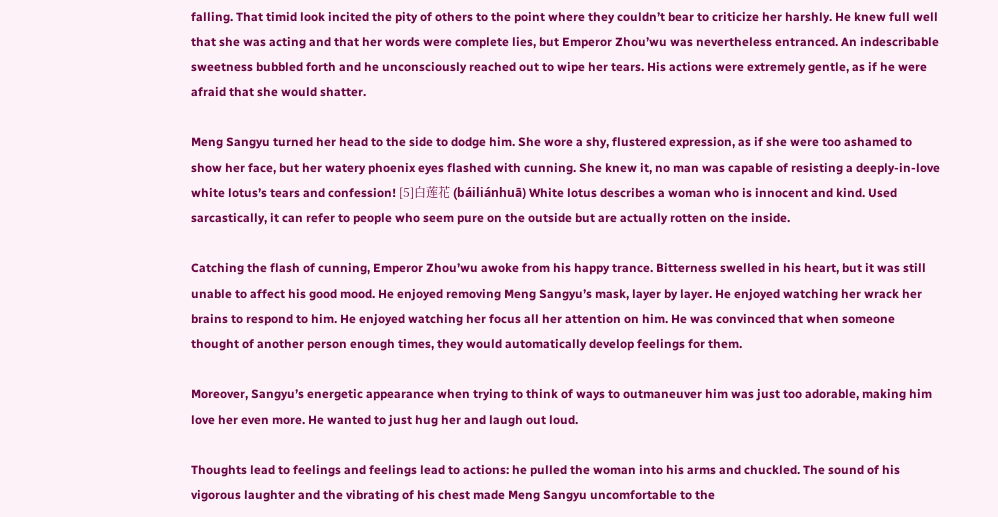falling. That timid look incited the pity of others to the point where they couldn’t bear to criticize her harshly. He knew full well that she was acting and that her words were complete lies, but Emperor Zhou’wu was nevertheless entranced. An indescribable sweetness bubbled forth and he unconsciously reached out to wipe her tears. His actions were extremely gentle, as if he were afraid that she would shatter.

Meng Sangyu turned her head to the side to dodge him. She wore a shy, flustered expression, as if she were too ashamed to show her face, but her watery phoenix eyes flashed with cunning. She knew it, no man was capable of resisting a deeply-in-love white lotus’s tears and confession! [5]白莲花 (báiliánhuā) White lotus describes a woman who is innocent and kind. Used sarcastically, it can refer to people who seem pure on the outside but are actually rotten on the inside.

Catching the flash of cunning, Emperor Zhou’wu awoke from his happy trance. Bitterness swelled in his heart, but it was still unable to affect his good mood. He enjoyed removing Meng Sangyu’s mask, layer by layer. He enjoyed watching her wrack her brains to respond to him. He enjoyed watching her focus all her attention on him. He was convinced that when someone thought of another person enough times, they would automatically develop feelings for them.

Moreover, Sangyu’s energetic appearance when trying to think of ways to outmaneuver him was just too adorable, making him love her even more. He wanted to just hug her and laugh out loud.

Thoughts lead to feelings and feelings lead to actions: he pulled the woman into his arms and chuckled. The sound of his vigorous laughter and the vibrating of his chest made Meng Sangyu uncomfortable to the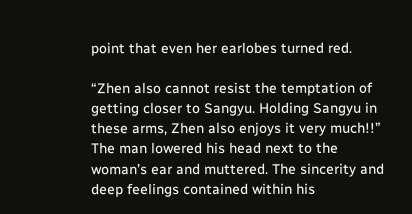point that even her earlobes turned red.

“Zhen also cannot resist the temptation of getting closer to Sangyu. Holding Sangyu in these arms, Zhen also enjoys it very much!!” The man lowered his head next to the woman’s ear and muttered. The sincerity and deep feelings contained within his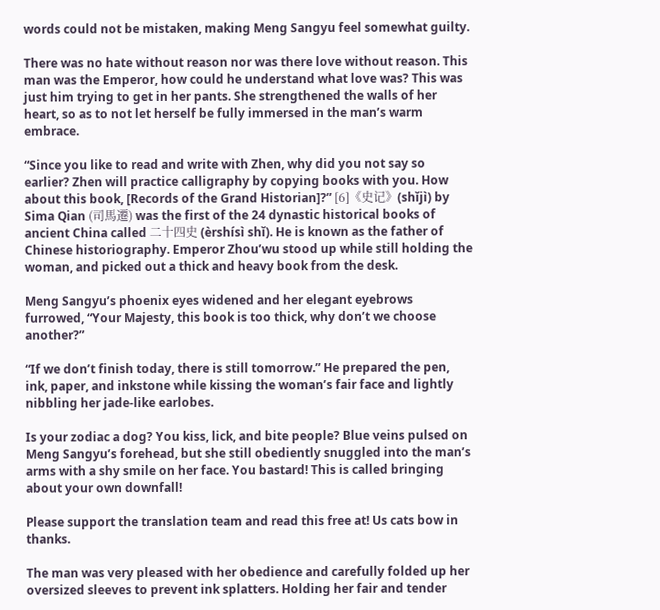words could not be mistaken, making Meng Sangyu feel somewhat guilty.

There was no hate without reason nor was there love without reason. This man was the Emperor, how could he understand what love was? This was just him trying to get in her pants. She strengthened the walls of her heart, so as to not let herself be fully immersed in the man’s warm embrace.

“Since you like to read and write with Zhen, why did you not say so earlier? Zhen will practice calligraphy by copying books with you. How about this book, [Records of the Grand Historian]?” [6]《史记》(shǐjì) by Sima Qian (司馬遷) was the first of the 24 dynastic historical books of ancient China called 二十四史 (èrshísì shǐ). He is known as the father of Chinese historiography. Emperor Zhou’wu stood up while still holding the woman, and picked out a thick and heavy book from the desk.

Meng Sangyu’s phoenix eyes widened and her elegant eyebrows furrowed, “Your Majesty, this book is too thick, why don’t we choose another?”

“If we don’t finish today, there is still tomorrow.” He prepared the pen, ink, paper, and inkstone while kissing the woman’s fair face and lightly nibbling her jade-like earlobes.

Is your zodiac a dog? You kiss, lick, and bite people? Blue veins pulsed on Meng Sangyu’s forehead, but she still obediently snuggled into the man’s arms with a shy smile on her face. You bastard! This is called bringing about your own downfall!

Please support the translation team and read this free at! Us cats bow in thanks.

The man was very pleased with her obedience and carefully folded up her oversized sleeves to prevent ink splatters. Holding her fair and tender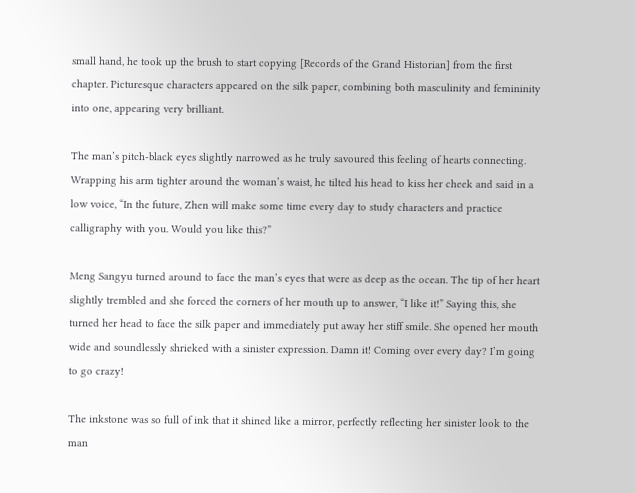small hand, he took up the brush to start copying [Records of the Grand Historian] from the first chapter. Picturesque characters appeared on the silk paper, combining both masculinity and femininity into one, appearing very brilliant.

The man’s pitch-black eyes slightly narrowed as he truly savoured this feeling of hearts connecting. Wrapping his arm tighter around the woman’s waist, he tilted his head to kiss her cheek and said in a low voice, “In the future, Zhen will make some time every day to study characters and practice calligraphy with you. Would you like this?”

Meng Sangyu turned around to face the man’s eyes that were as deep as the ocean. The tip of her heart slightly trembled and she forced the corners of her mouth up to answer, “I like it!” Saying this, she turned her head to face the silk paper and immediately put away her stiff smile. She opened her mouth wide and soundlessly shrieked with a sinister expression. Damn it! Coming over every day? I’m going to go crazy!

The inkstone was so full of ink that it shined like a mirror, perfectly reflecting her sinister look to the man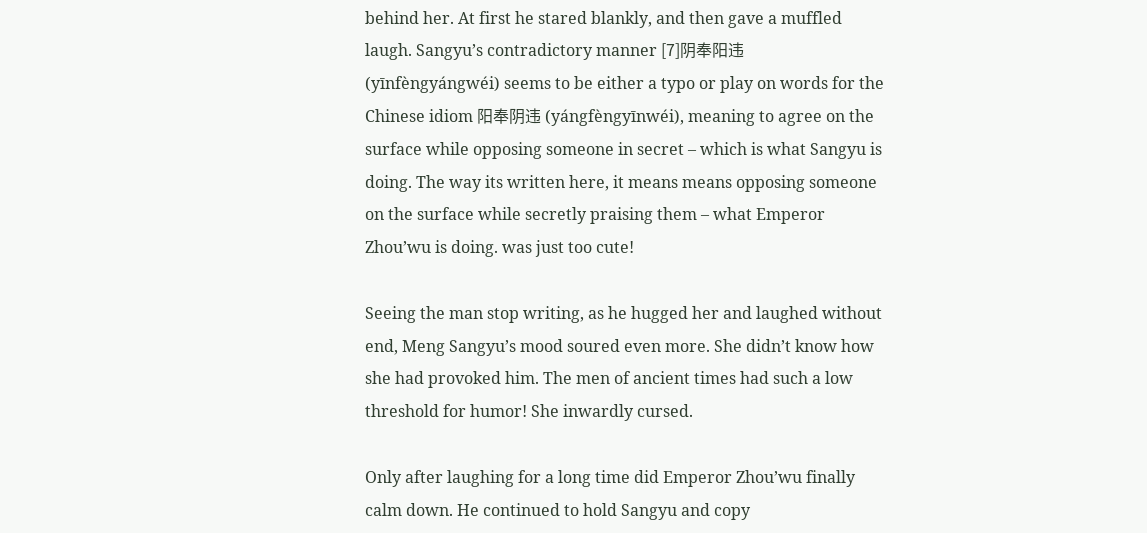behind her. At first he stared blankly, and then gave a muffled laugh. Sangyu’s contradictory manner [7]阴奉阳违 (yīnfèngyángwéi) seems to be either a typo or play on words for the Chinese idiom 阳奉阴违 (yángfèngyīnwéi), meaning to agree on the surface while opposing someone in secret – which is what Sangyu is doing. The way its written here, it means means opposing someone on the surface while secretly praising them – what Emperor Zhou’wu is doing. was just too cute!

Seeing the man stop writing, as he hugged her and laughed without end, Meng Sangyu’s mood soured even more. She didn’t know how she had provoked him. The men of ancient times had such a low threshold for humor! She inwardly cursed.

Only after laughing for a long time did Emperor Zhou’wu finally calm down. He continued to hold Sangyu and copy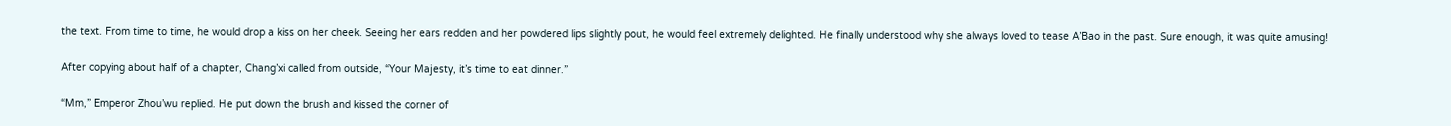the text. From time to time, he would drop a kiss on her cheek. Seeing her ears redden and her powdered lips slightly pout, he would feel extremely delighted. He finally understood why she always loved to tease A’Bao in the past. Sure enough, it was quite amusing!

After copying about half of a chapter, Chang’xi called from outside, “Your Majesty, it’s time to eat dinner.”

“Mm,” Emperor Zhou’wu replied. He put down the brush and kissed the corner of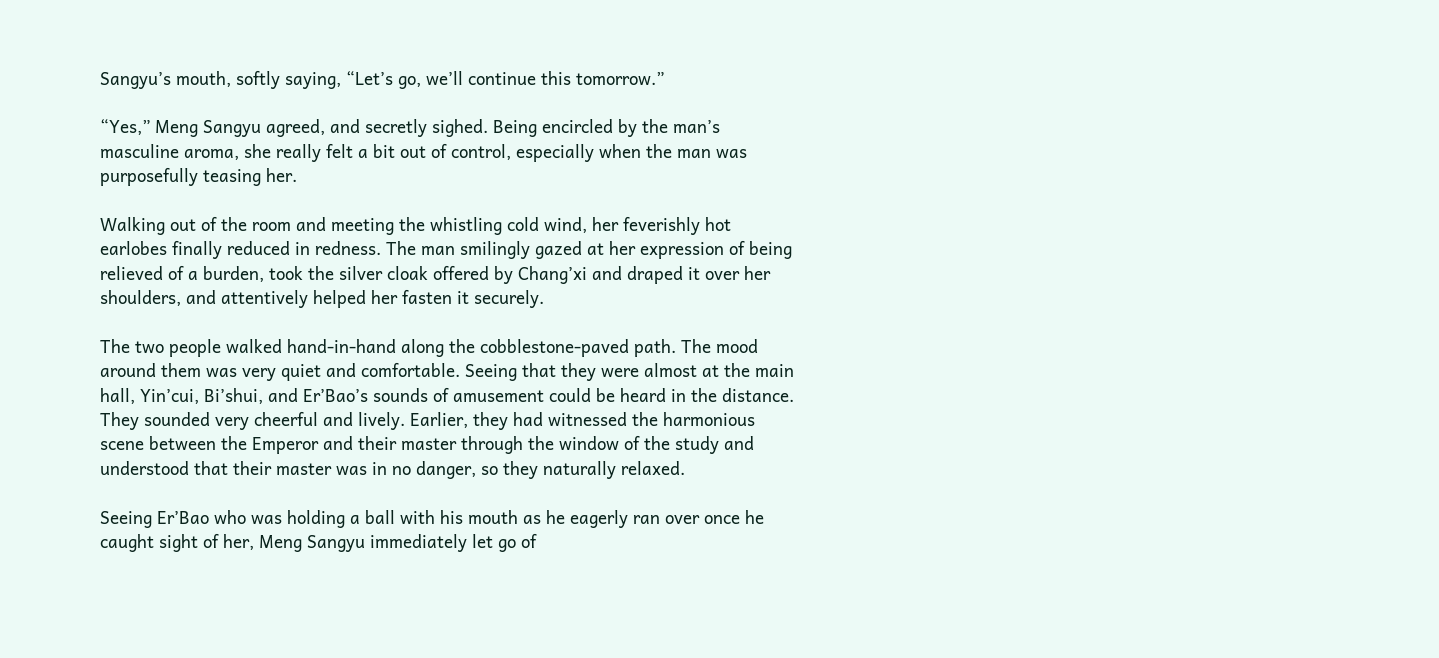Sangyu’s mouth, softly saying, “Let’s go, we’ll continue this tomorrow.”

“Yes,” Meng Sangyu agreed, and secretly sighed. Being encircled by the man’s masculine aroma, she really felt a bit out of control, especially when the man was purposefully teasing her.

Walking out of the room and meeting the whistling cold wind, her feverishly hot earlobes finally reduced in redness. The man smilingly gazed at her expression of being relieved of a burden, took the silver cloak offered by Chang’xi and draped it over her shoulders, and attentively helped her fasten it securely.

The two people walked hand-in-hand along the cobblestone-paved path. The mood around them was very quiet and comfortable. Seeing that they were almost at the main hall, Yin’cui, Bi’shui, and Er’Bao’s sounds of amusement could be heard in the distance. They sounded very cheerful and lively. Earlier, they had witnessed the harmonious scene between the Emperor and their master through the window of the study and understood that their master was in no danger, so they naturally relaxed.

Seeing Er’Bao who was holding a ball with his mouth as he eagerly ran over once he caught sight of her, Meng Sangyu immediately let go of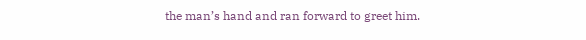the man’s hand and ran forward to greet him.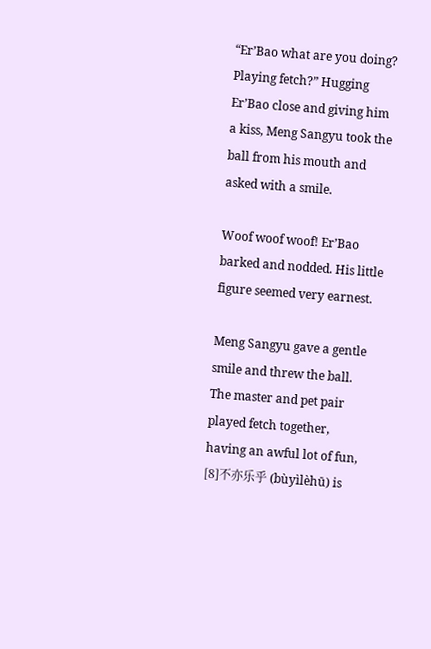“Er’Bao what are you doing? Playing fetch?” Hugging Er’Bao close and giving him a kiss, Meng Sangyu took the ball from his mouth and asked with a smile.

Woof woof woof! Er’Bao barked and nodded. His little figure seemed very earnest.

Meng Sangyu gave a gentle smile and threw the ball. The master and pet pair played fetch together, having an awful lot of fun, [8]不亦乐乎 (bùyìlèhū) is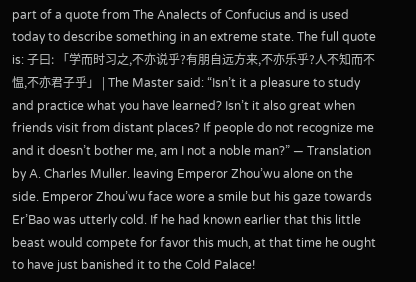part of a quote from The Analects of Confucius and is used today to describe something in an extreme state. The full quote is: 子曰: 「学而时习之,不亦说乎?有朋自远方来,不亦乐乎?人不知而不愠,不亦君子乎」 | The Master said: “Isn’t it a pleasure to study and practice what you have learned? Isn’t it also great when friends visit from distant places? If people do not recognize me and it doesn’t bother me, am I not a noble man?” — Translation by A. Charles Muller. leaving Emperor Zhou’wu alone on the side. Emperor Zhou’wu face wore a smile but his gaze towards Er’Bao was utterly cold. If he had known earlier that this little beast would compete for favor this much, at that time he ought to have just banished it to the Cold Palace!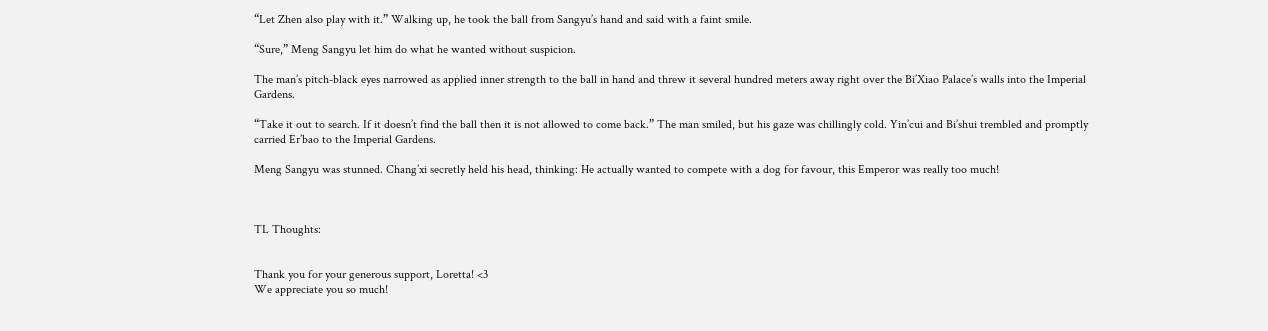“Let Zhen also play with it.” Walking up, he took the ball from Sangyu’s hand and said with a faint smile.

“Sure,” Meng Sangyu let him do what he wanted without suspicion.

The man’s pitch-black eyes narrowed as applied inner strength to the ball in hand and threw it several hundred meters away right over the Bi’Xiao Palace’s walls into the Imperial Gardens.

“Take it out to search. If it doesn’t find the ball then it is not allowed to come back.” The man smiled, but his gaze was chillingly cold. Yin’cui and Bi’shui trembled and promptly carried Er’bao to the Imperial Gardens.

Meng Sangyu was stunned. Chang’xi secretly held his head, thinking: He actually wanted to compete with a dog for favour, this Emperor was really too much!



TL Thoughts:


Thank you for your generous support, Loretta! <3
We appreciate you so much!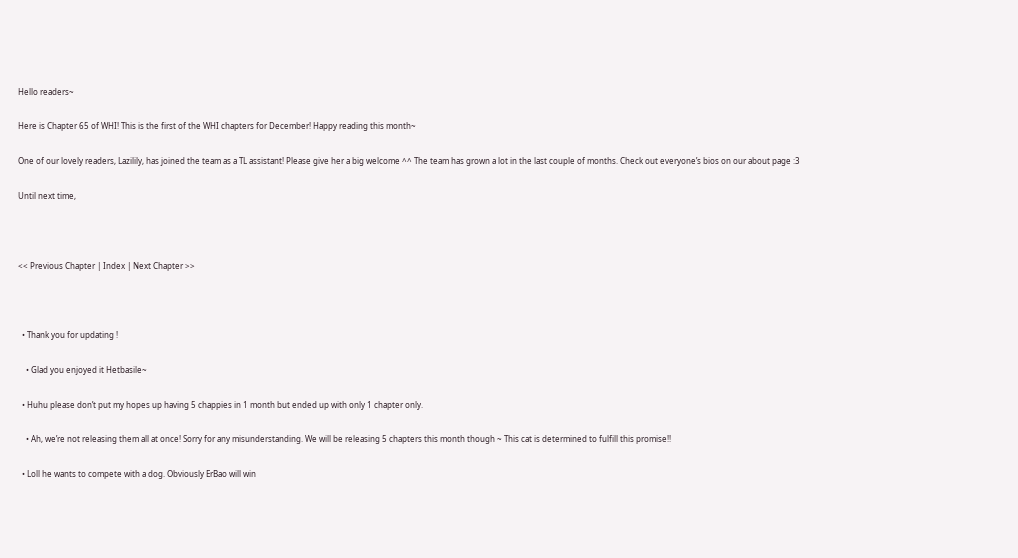Hello readers~

Here is Chapter 65 of WHI! This is the first of the WHI chapters for December! Happy reading this month~

One of our lovely readers, Lazilily, has joined the team as a TL assistant! Please give her a big welcome ^^ The team has grown a lot in the last couple of months. Check out everyone’s bios on our about page :3

Until next time,



<< Previous Chapter | Index | Next Chapter >>



  • Thank you for updating !

    • Glad you enjoyed it Hetbasile~

  • Huhu please don’t put my hopes up having 5 chappies in 1 month but ended up with only 1 chapter only.

    • Ah, we’re not releasing them all at once! Sorry for any misunderstanding. We will be releasing 5 chapters this month though ~ This cat is determined to fulfill this promise!!

  • Loll he wants to compete with a dog. Obviously ErBao will win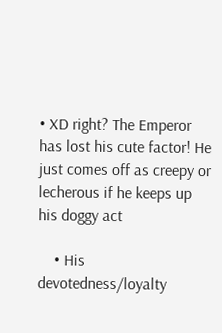• XD right? The Emperor has lost his cute factor! He just comes off as creepy or lecherous if he keeps up his doggy act

    • His devotedness/loyalty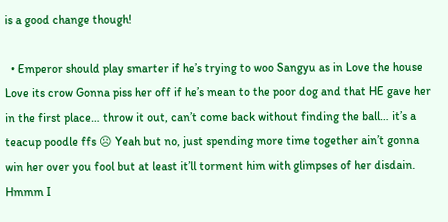is a good change though!

  • Emperor should play smarter if he’s trying to woo Sangyu as in Love the house Love its crow Gonna piss her off if he’s mean to the poor dog and that HE gave her in the first place… throw it out, can’t come back without finding the ball… it’s a teacup poodle ffs ☹ Yeah but no, just spending more time together ain’t gonna win her over you fool but at least it’ll torment him with glimpses of her disdain. Hmmm I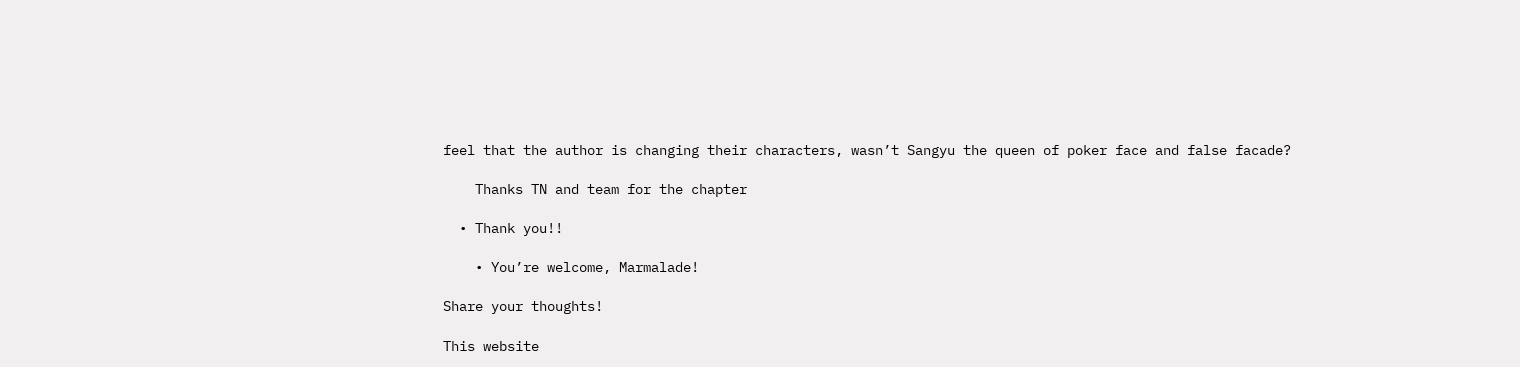feel that the author is changing their characters, wasn’t Sangyu the queen of poker face and false facade?

    Thanks TN and team for the chapter

  • Thank you!!

    • You’re welcome, Marmalade!

Share your thoughts!

This website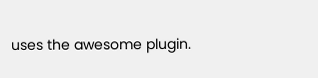uses the awesome plugin.